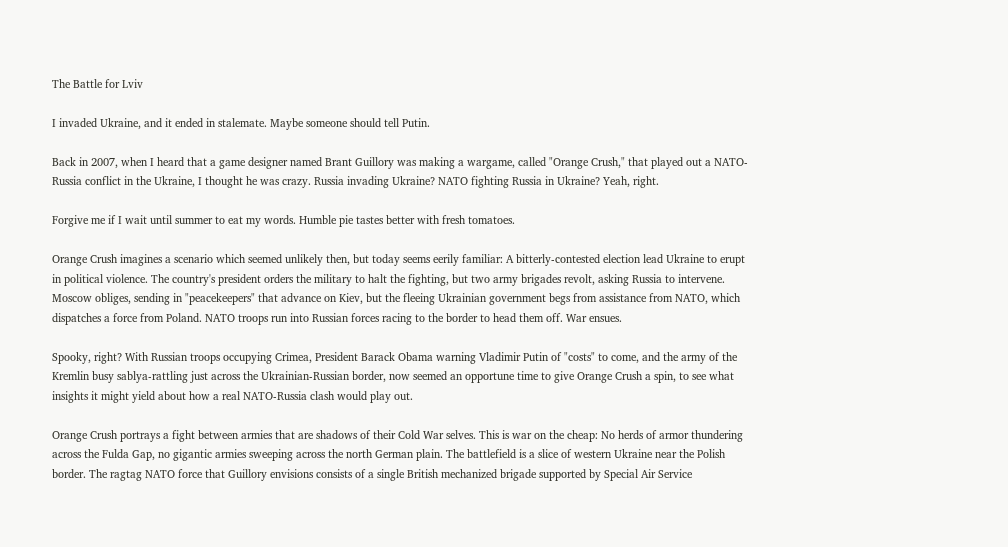The Battle for Lviv

I invaded Ukraine, and it ended in stalemate. Maybe someone should tell Putin.

Back in 2007, when I heard that a game designer named Brant Guillory was making a wargame, called "Orange Crush," that played out a NATO-Russia conflict in the Ukraine, I thought he was crazy. Russia invading Ukraine? NATO fighting Russia in Ukraine? Yeah, right.

Forgive me if I wait until summer to eat my words. Humble pie tastes better with fresh tomatoes.

Orange Crush imagines a scenario which seemed unlikely then, but today seems eerily familiar: A bitterly-contested election lead Ukraine to erupt in political violence. The country's president orders the military to halt the fighting, but two army brigades revolt, asking Russia to intervene. Moscow obliges, sending in "peacekeepers" that advance on Kiev, but the fleeing Ukrainian government begs from assistance from NATO, which dispatches a force from Poland. NATO troops run into Russian forces racing to the border to head them off. War ensues.

Spooky, right? With Russian troops occupying Crimea, President Barack Obama warning Vladimir Putin of "costs" to come, and the army of the Kremlin busy sablya-rattling just across the Ukrainian-Russian border, now seemed an opportune time to give Orange Crush a spin, to see what insights it might yield about how a real NATO-Russia clash would play out.

Orange Crush portrays a fight between armies that are shadows of their Cold War selves. This is war on the cheap: No herds of armor thundering across the Fulda Gap, no gigantic armies sweeping across the north German plain. The battlefield is a slice of western Ukraine near the Polish border. The ragtag NATO force that Guillory envisions consists of a single British mechanized brigade supported by Special Air Service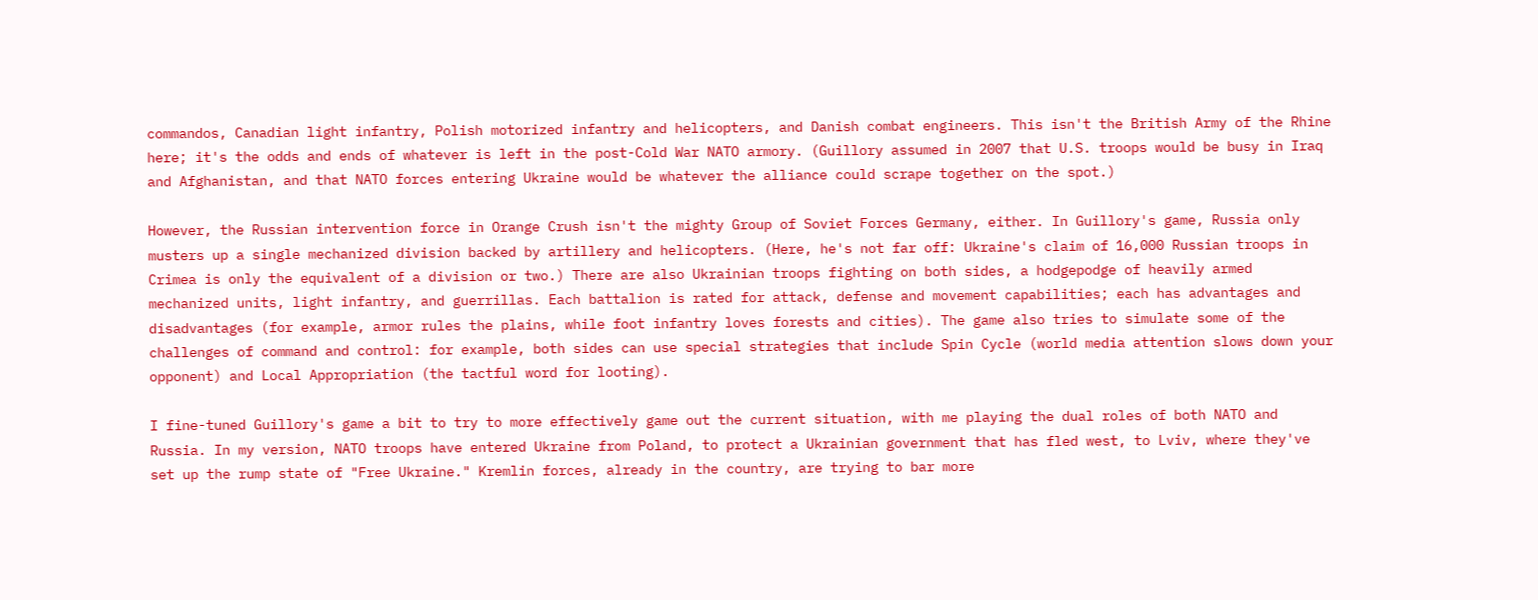commandos, Canadian light infantry, Polish motorized infantry and helicopters, and Danish combat engineers. This isn't the British Army of the Rhine here; it's the odds and ends of whatever is left in the post-Cold War NATO armory. (Guillory assumed in 2007 that U.S. troops would be busy in Iraq and Afghanistan, and that NATO forces entering Ukraine would be whatever the alliance could scrape together on the spot.)

However, the Russian intervention force in Orange Crush isn't the mighty Group of Soviet Forces Germany, either. In Guillory's game, Russia only musters up a single mechanized division backed by artillery and helicopters. (Here, he's not far off: Ukraine's claim of 16,000 Russian troops in Crimea is only the equivalent of a division or two.) There are also Ukrainian troops fighting on both sides, a hodgepodge of heavily armed mechanized units, light infantry, and guerrillas. Each battalion is rated for attack, defense and movement capabilities; each has advantages and disadvantages (for example, armor rules the plains, while foot infantry loves forests and cities). The game also tries to simulate some of the challenges of command and control: for example, both sides can use special strategies that include Spin Cycle (world media attention slows down your opponent) and Local Appropriation (the tactful word for looting).

I fine-tuned Guillory's game a bit to try to more effectively game out the current situation, with me playing the dual roles of both NATO and Russia. In my version, NATO troops have entered Ukraine from Poland, to protect a Ukrainian government that has fled west, to Lviv, where they've set up the rump state of "Free Ukraine." Kremlin forces, already in the country, are trying to bar more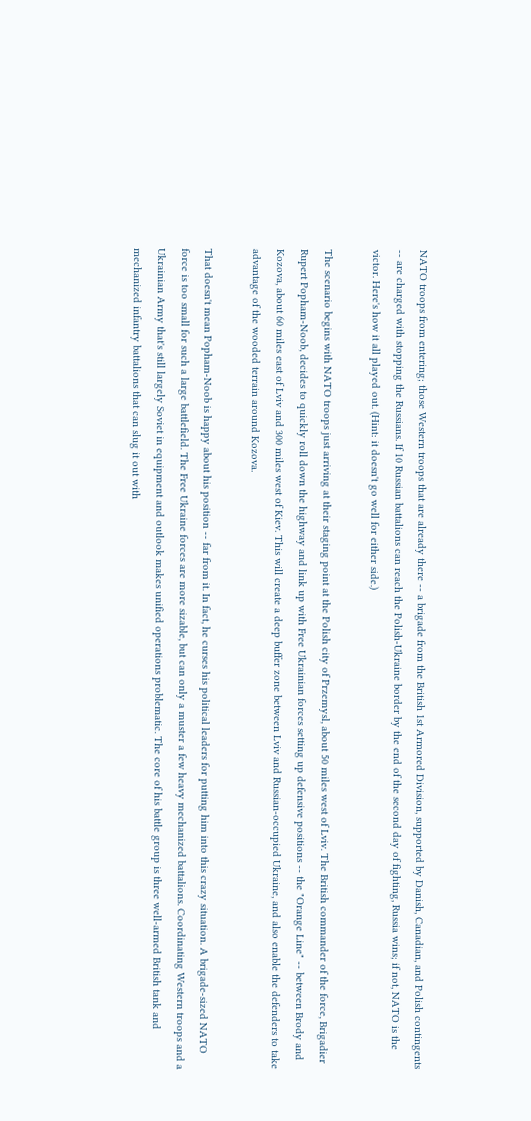NATO troops from entering; those Western troops that are already there -- a brigade from the British 1st Armored Division, supported by Danish, Canadian, and Polish contingents -- are charged with stopping the Russians. If 10 Russian battalions can reach the Polish-Ukraine border by the end of the second day of fighting, Russia wins; if not, NATO is the victor. Here's how it all played out. (Hint: it doesn't go well for either side.)

The scenario begins with NATO troops just arriving at their staging point at the Polish city of Przemysl, about 50 miles west of Lviv. The British commander of the force, Brigadier Rupert Popham-Noob, decides to quickly roll down the highway and link up with Free Ukrainian forces setting up defensive positions -- the "Orange Line" -- between Brody and Kozova, about 60 miles east of Lviv and 300 miles west of Kiev. This will create a deep buffer zone between Lviv and Russian-occupied Ukraine, and also enable the defenders to take advantage of the wooded terrain around Kozova.

That doesn't mean Popham-Noob is happy about his position -- far from it. In fact, he curses his political leaders for putting him into this crazy situation. A brigade-sized NATO force is too small for such a large battlefield. The Free Ukraine forces are more sizable, but can only a muster a few heavy mechanized battalions. Coordinating Western troops and a Ukrainian Army that's still largely Soviet in equipment and outlook makes unified operations problematic. The core of his battle group is three well-armed British tank and mechanized infantry battalions that can slug it out with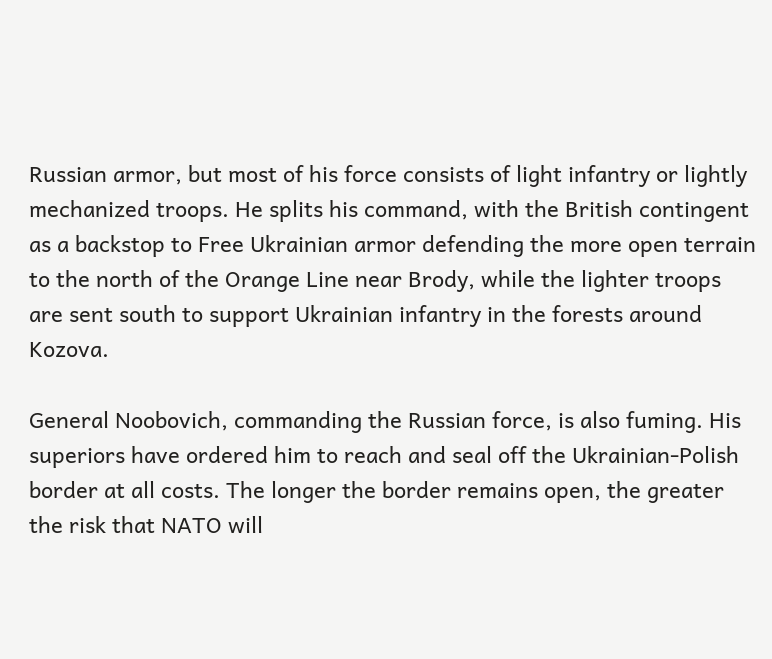Russian armor, but most of his force consists of light infantry or lightly mechanized troops. He splits his command, with the British contingent as a backstop to Free Ukrainian armor defending the more open terrain to the north of the Orange Line near Brody, while the lighter troops are sent south to support Ukrainian infantry in the forests around Kozova.

General Noobovich, commanding the Russian force, is also fuming. His superiors have ordered him to reach and seal off the Ukrainian-Polish border at all costs. The longer the border remains open, the greater the risk that NATO will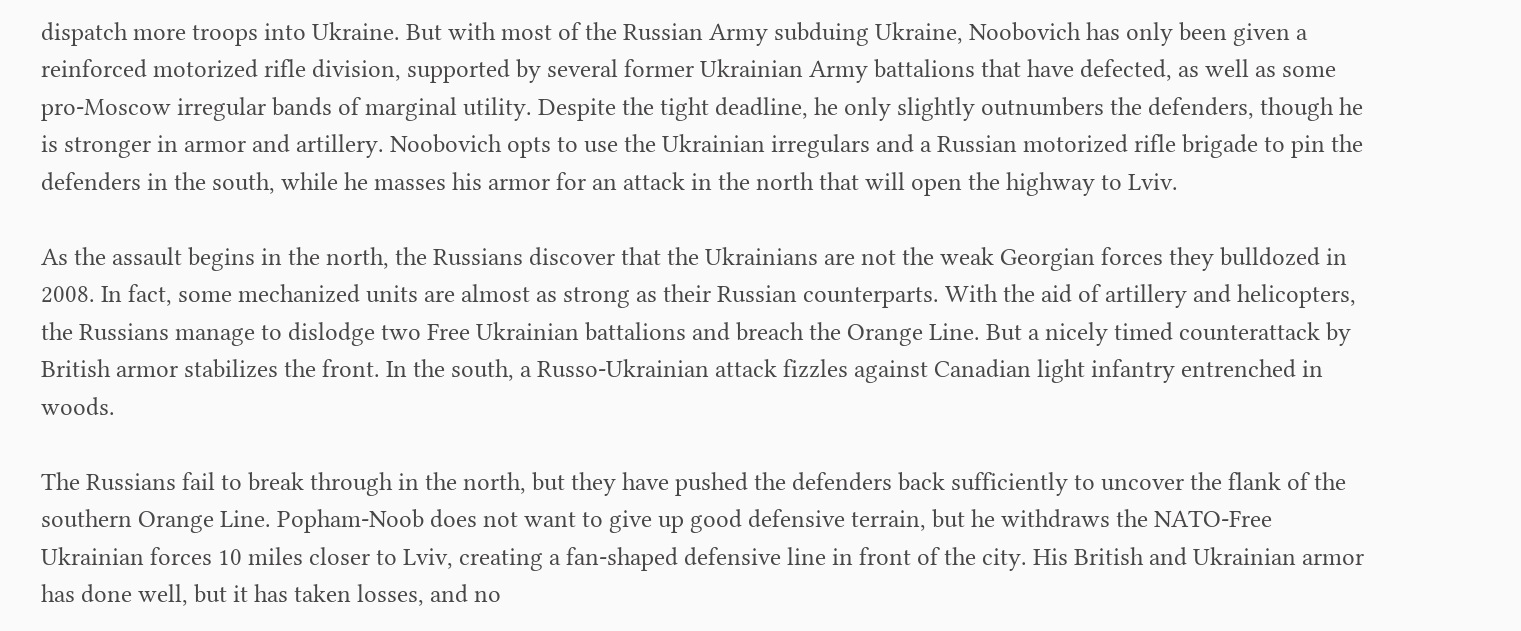dispatch more troops into Ukraine. But with most of the Russian Army subduing Ukraine, Noobovich has only been given a reinforced motorized rifle division, supported by several former Ukrainian Army battalions that have defected, as well as some pro-Moscow irregular bands of marginal utility. Despite the tight deadline, he only slightly outnumbers the defenders, though he is stronger in armor and artillery. Noobovich opts to use the Ukrainian irregulars and a Russian motorized rifle brigade to pin the defenders in the south, while he masses his armor for an attack in the north that will open the highway to Lviv.

As the assault begins in the north, the Russians discover that the Ukrainians are not the weak Georgian forces they bulldozed in 2008. In fact, some mechanized units are almost as strong as their Russian counterparts. With the aid of artillery and helicopters, the Russians manage to dislodge two Free Ukrainian battalions and breach the Orange Line. But a nicely timed counterattack by British armor stabilizes the front. In the south, a Russo-Ukrainian attack fizzles against Canadian light infantry entrenched in woods.

The Russians fail to break through in the north, but they have pushed the defenders back sufficiently to uncover the flank of the southern Orange Line. Popham-Noob does not want to give up good defensive terrain, but he withdraws the NATO-Free Ukrainian forces 10 miles closer to Lviv, creating a fan-shaped defensive line in front of the city. His British and Ukrainian armor has done well, but it has taken losses, and no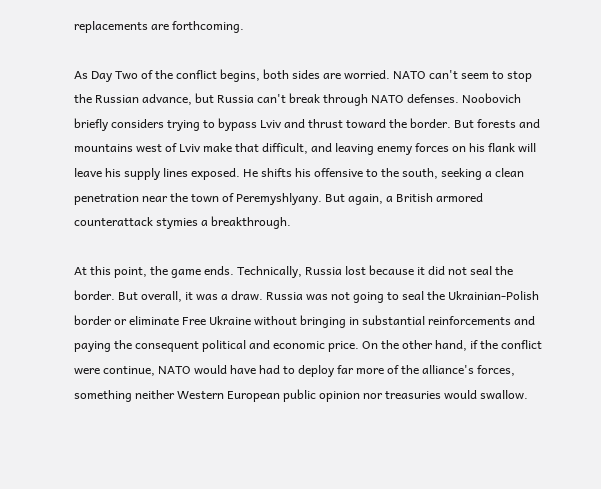replacements are forthcoming.

As Day Two of the conflict begins, both sides are worried. NATO can't seem to stop the Russian advance, but Russia can't break through NATO defenses. Noobovich briefly considers trying to bypass Lviv and thrust toward the border. But forests and mountains west of Lviv make that difficult, and leaving enemy forces on his flank will leave his supply lines exposed. He shifts his offensive to the south, seeking a clean penetration near the town of Peremyshlyany. But again, a British armored counterattack stymies a breakthrough.

At this point, the game ends. Technically, Russia lost because it did not seal the border. But overall, it was a draw. Russia was not going to seal the Ukrainian-Polish border or eliminate Free Ukraine without bringing in substantial reinforcements and paying the consequent political and economic price. On the other hand, if the conflict were continue, NATO would have had to deploy far more of the alliance's forces, something neither Western European public opinion nor treasuries would swallow.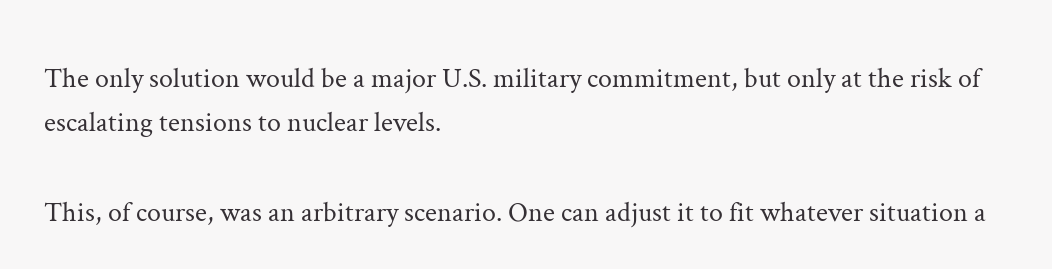The only solution would be a major U.S. military commitment, but only at the risk of escalating tensions to nuclear levels.

This, of course, was an arbitrary scenario. One can adjust it to fit whatever situation a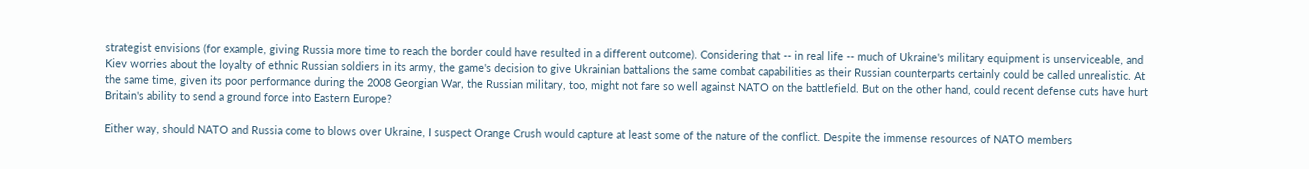strategist envisions (for example, giving Russia more time to reach the border could have resulted in a different outcome). Considering that -- in real life -- much of Ukraine's military equipment is unserviceable, and Kiev worries about the loyalty of ethnic Russian soldiers in its army, the game's decision to give Ukrainian battalions the same combat capabilities as their Russian counterparts certainly could be called unrealistic. At the same time, given its poor performance during the 2008 Georgian War, the Russian military, too, might not fare so well against NATO on the battlefield. But on the other hand, could recent defense cuts have hurt Britain's ability to send a ground force into Eastern Europe?

Either way, should NATO and Russia come to blows over Ukraine, I suspect Orange Crush would capture at least some of the nature of the conflict. Despite the immense resources of NATO members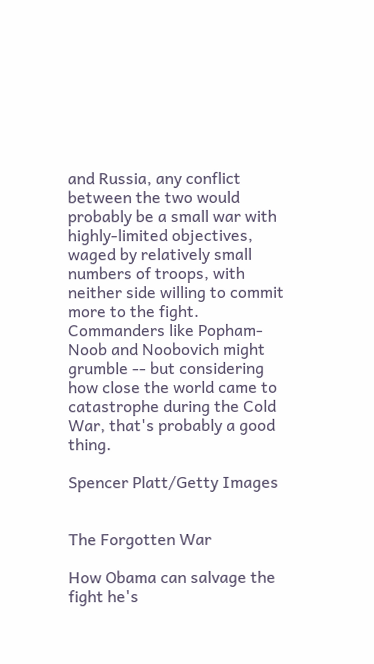and Russia, any conflict between the two would probably be a small war with highly-limited objectives, waged by relatively small numbers of troops, with neither side willing to commit more to the fight. Commanders like Popham-Noob and Noobovich might grumble -- but considering how close the world came to catastrophe during the Cold War, that's probably a good thing.

Spencer Platt/Getty Images


The Forgotten War

How Obama can salvage the fight he's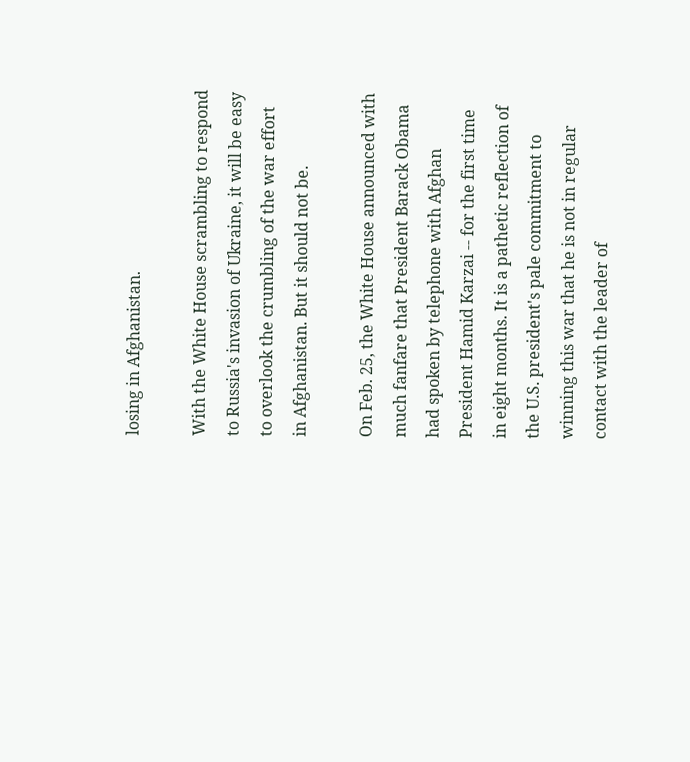losing in Afghanistan.

With the White House scrambling to respond to Russia's invasion of Ukraine, it will be easy to overlook the crumbling of the war effort in Afghanistan. But it should not be.

On Feb. 25, the White House announced with much fanfare that President Barack Obama had spoken by telephone with Afghan President Hamid Karzai -- for the first time in eight months. It is a pathetic reflection of the U.S. president's pale commitment to winning this war that he is not in regular contact with the leader of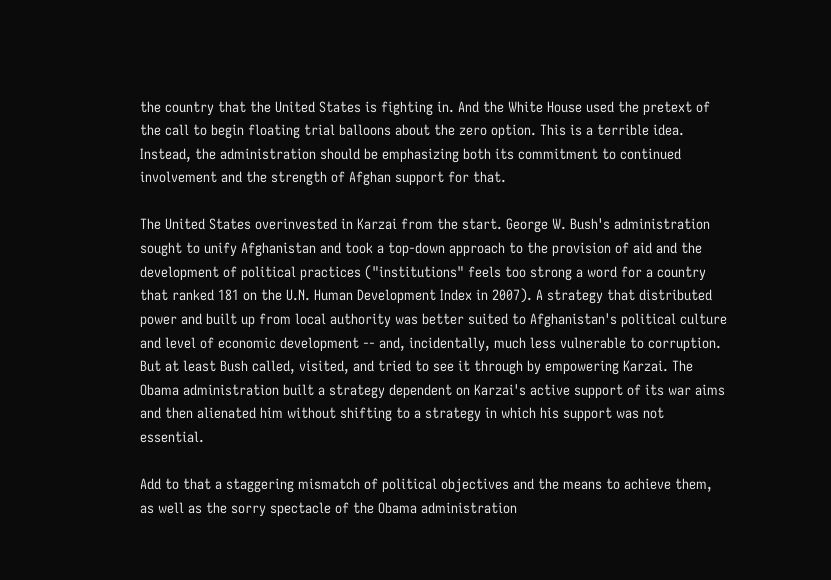the country that the United States is fighting in. And the White House used the pretext of the call to begin floating trial balloons about the zero option. This is a terrible idea. Instead, the administration should be emphasizing both its commitment to continued involvement and the strength of Afghan support for that.

The United States overinvested in Karzai from the start. George W. Bush's administration sought to unify Afghanistan and took a top-down approach to the provision of aid and the development of political practices ("institutions" feels too strong a word for a country that ranked 181 on the U.N. Human Development Index in 2007). A strategy that distributed power and built up from local authority was better suited to Afghanistan's political culture and level of economic development -- and, incidentally, much less vulnerable to corruption. But at least Bush called, visited, and tried to see it through by empowering Karzai. The Obama administration built a strategy dependent on Karzai's active support of its war aims and then alienated him without shifting to a strategy in which his support was not essential.

Add to that a staggering mismatch of political objectives and the means to achieve them, as well as the sorry spectacle of the Obama administration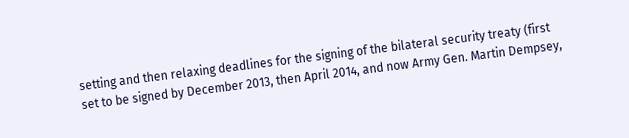setting and then relaxing deadlines for the signing of the bilateral security treaty (first set to be signed by December 2013, then April 2014, and now Army Gen. Martin Dempsey,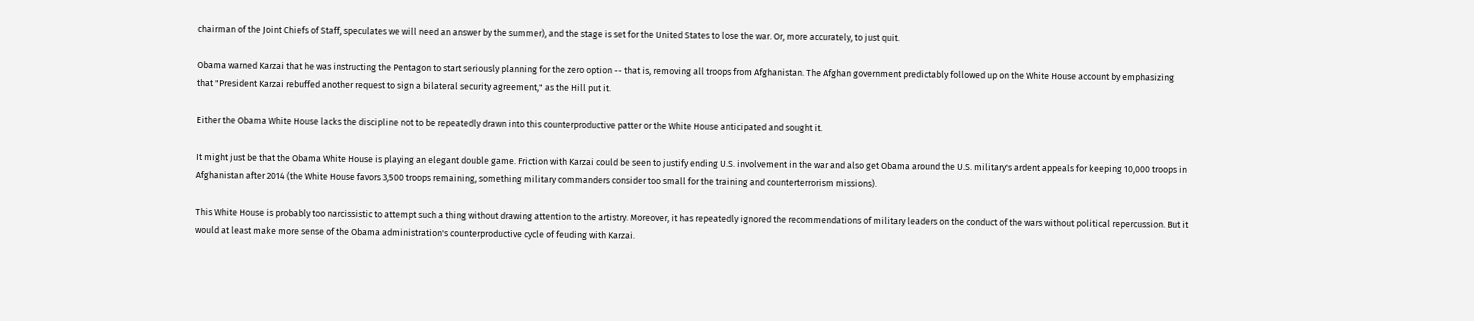chairman of the Joint Chiefs of Staff, speculates we will need an answer by the summer), and the stage is set for the United States to lose the war. Or, more accurately, to just quit.

Obama warned Karzai that he was instructing the Pentagon to start seriously planning for the zero option -- that is, removing all troops from Afghanistan. The Afghan government predictably followed up on the White House account by emphasizing that "President Karzai rebuffed another request to sign a bilateral security agreement," as the Hill put it.

Either the Obama White House lacks the discipline not to be repeatedly drawn into this counterproductive patter or the White House anticipated and sought it.

It might just be that the Obama White House is playing an elegant double game. Friction with Karzai could be seen to justify ending U.S. involvement in the war and also get Obama around the U.S. military's ardent appeals for keeping 10,000 troops in Afghanistan after 2014 (the White House favors 3,500 troops remaining, something military commanders consider too small for the training and counterterrorism missions).

This White House is probably too narcissistic to attempt such a thing without drawing attention to the artistry. Moreover, it has repeatedly ignored the recommendations of military leaders on the conduct of the wars without political repercussion. But it would at least make more sense of the Obama administration's counterproductive cycle of feuding with Karzai.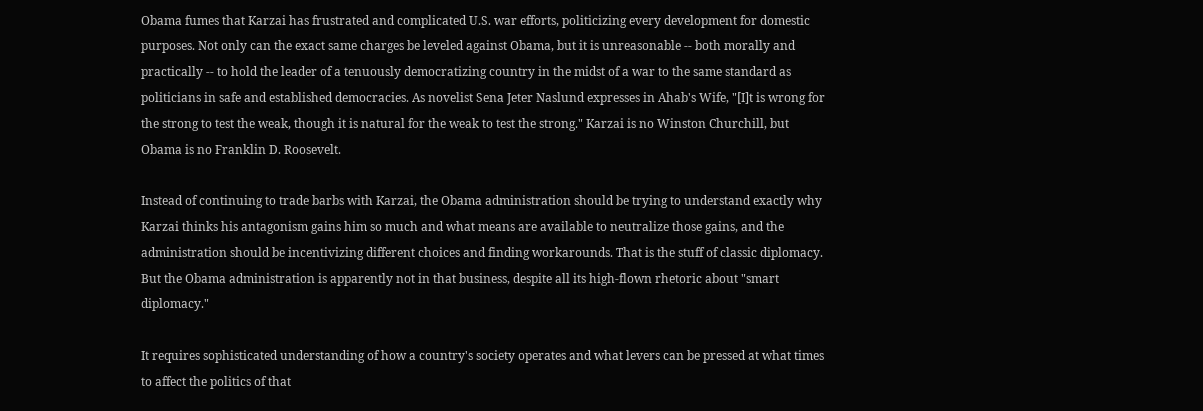Obama fumes that Karzai has frustrated and complicated U.S. war efforts, politicizing every development for domestic purposes. Not only can the exact same charges be leveled against Obama, but it is unreasonable -- both morally and practically -- to hold the leader of a tenuously democratizing country in the midst of a war to the same standard as politicians in safe and established democracies. As novelist Sena Jeter Naslund expresses in Ahab's Wife, "[I]t is wrong for the strong to test the weak, though it is natural for the weak to test the strong." Karzai is no Winston Churchill, but Obama is no Franklin D. Roosevelt.

Instead of continuing to trade barbs with Karzai, the Obama administration should be trying to understand exactly why Karzai thinks his antagonism gains him so much and what means are available to neutralize those gains, and the administration should be incentivizing different choices and finding workarounds. That is the stuff of classic diplomacy. But the Obama administration is apparently not in that business, despite all its high-flown rhetoric about "smart diplomacy."

It requires sophisticated understanding of how a country's society operates and what levers can be pressed at what times to affect the politics of that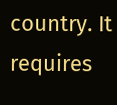country. It requires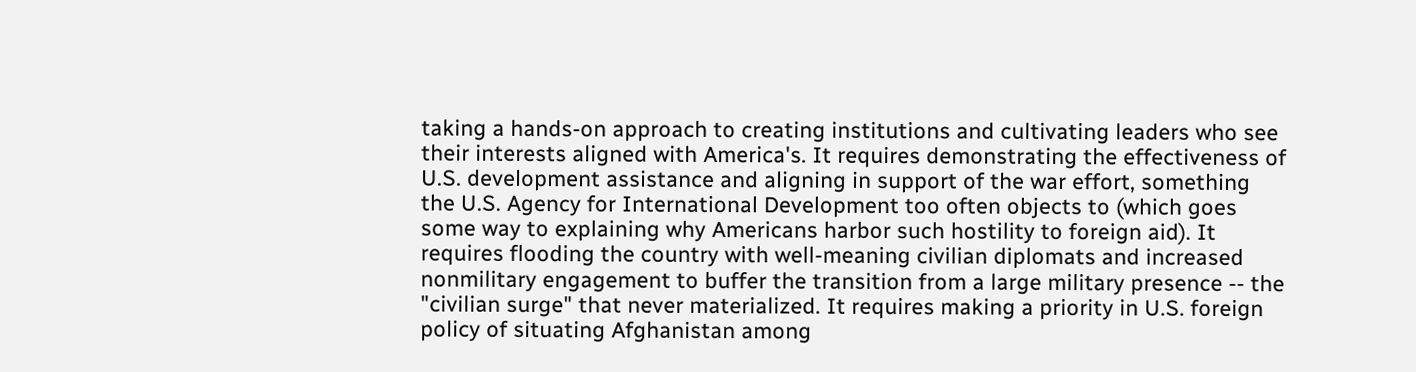taking a hands-on approach to creating institutions and cultivating leaders who see their interests aligned with America's. It requires demonstrating the effectiveness of U.S. development assistance and aligning in support of the war effort, something the U.S. Agency for International Development too often objects to (which goes some way to explaining why Americans harbor such hostility to foreign aid). It requires flooding the country with well-meaning civilian diplomats and increased nonmilitary engagement to buffer the transition from a large military presence -- the "civilian surge" that never materialized. It requires making a priority in U.S. foreign policy of situating Afghanistan among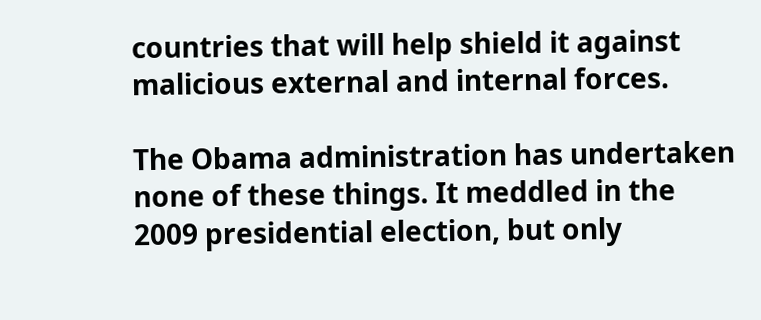countries that will help shield it against malicious external and internal forces.

The Obama administration has undertaken none of these things. It meddled in the 2009 presidential election, but only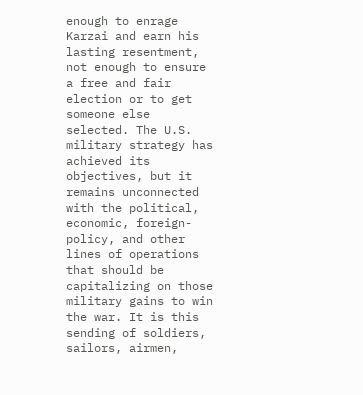enough to enrage Karzai and earn his lasting resentment, not enough to ensure a free and fair election or to get someone else selected. The U.S. military strategy has achieved its objectives, but it remains unconnected with the political, economic, foreign-policy, and other lines of operations that should be capitalizing on those military gains to win the war. It is this sending of soldiers, sailors, airmen,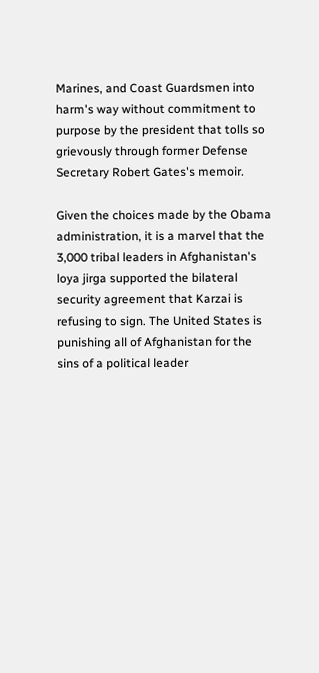Marines, and Coast Guardsmen into harm's way without commitment to purpose by the president that tolls so grievously through former Defense Secretary Robert Gates's memoir.

Given the choices made by the Obama administration, it is a marvel that the 3,000 tribal leaders in Afghanistan's loya jirga supported the bilateral security agreement that Karzai is refusing to sign. The United States is punishing all of Afghanistan for the sins of a political leader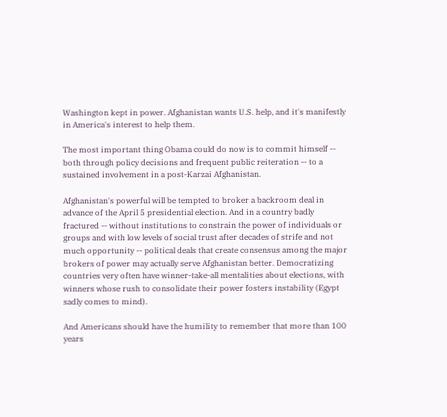Washington kept in power. Afghanistan wants U.S. help, and it's manifestly in America's interest to help them.

The most important thing Obama could do now is to commit himself -- both through policy decisions and frequent public reiteration -- to a sustained involvement in a post-Karzai Afghanistan.

Afghanistan's powerful will be tempted to broker a backroom deal in advance of the April 5 presidential election. And in a country badly fractured -- without institutions to constrain the power of individuals or groups and with low levels of social trust after decades of strife and not much opportunity -- political deals that create consensus among the major brokers of power may actually serve Afghanistan better. Democratizing countries very often have winner-take-all mentalities about elections, with winners whose rush to consolidate their power fosters instability (Egypt sadly comes to mind).

And Americans should have the humility to remember that more than 100 years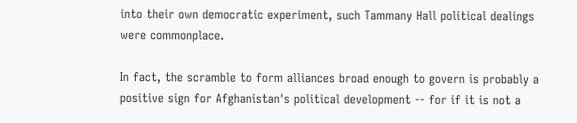into their own democratic experiment, such Tammany Hall political dealings were commonplace.

In fact, the scramble to form alliances broad enough to govern is probably a positive sign for Afghanistan's political development -- for if it is not a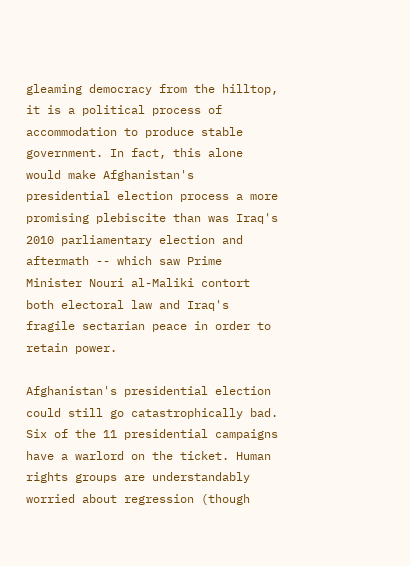gleaming democracy from the hilltop, it is a political process of accommodation to produce stable government. In fact, this alone would make Afghanistan's presidential election process a more promising plebiscite than was Iraq's 2010 parliamentary election and aftermath -- which saw Prime Minister Nouri al-Maliki contort both electoral law and Iraq's fragile sectarian peace in order to retain power.

Afghanistan's presidential election could still go catastrophically bad. Six of the 11 presidential campaigns have a warlord on the ticket. Human rights groups are understandably worried about regression (though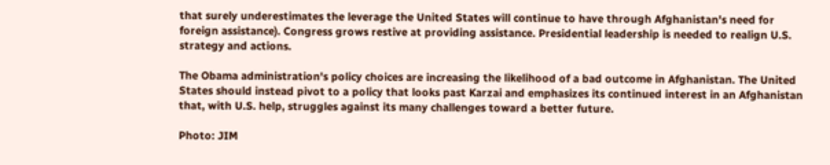that surely underestimates the leverage the United States will continue to have through Afghanistan's need for foreign assistance). Congress grows restive at providing assistance. Presidential leadership is needed to realign U.S. strategy and actions.

The Obama administration's policy choices are increasing the likelihood of a bad outcome in Afghanistan. The United States should instead pivot to a policy that looks past Karzai and emphasizes its continued interest in an Afghanistan that, with U.S. help, struggles against its many challenges toward a better future.

Photo: JIM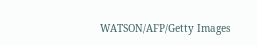WATSON/AFP/Getty Images